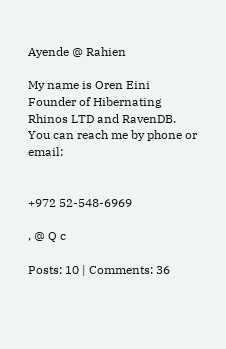Ayende @ Rahien

My name is Oren Eini
Founder of Hibernating Rhinos LTD and RavenDB.
You can reach me by phone or email:


+972 52-548-6969

, @ Q c

Posts: 10 | Comments: 36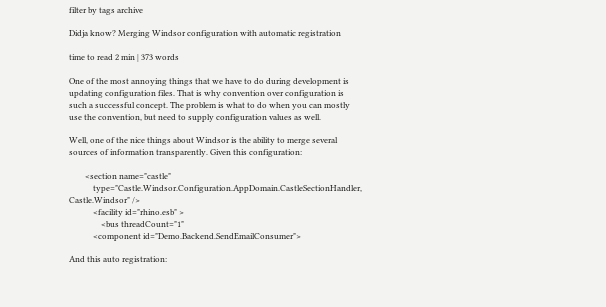filter by tags archive

Didja know? Merging Windsor configuration with automatic registration

time to read 2 min | 373 words

One of the most annoying things that we have to do during development is updating configuration files. That is why convention over configuration is such a successful concept. The problem is what to do when you can mostly use the convention, but need to supply configuration values as well.

Well, one of the nice things about Windsor is the ability to merge several sources of information transparently. Given this configuration:

        <section name="castle"
            type="Castle.Windsor.Configuration.AppDomain.CastleSectionHandler, Castle.Windsor" />
            <facility id="rhino.esb" >
                <bus threadCount="1"
            <component id="Demo.Backend.SendEmailConsumer">

And this auto registration: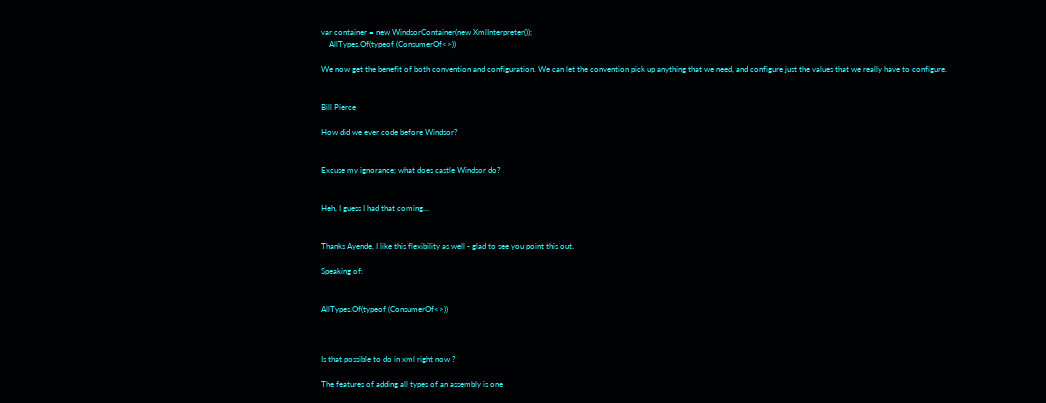var container = new WindsorContainer(new XmlInterpreter());
    AllTypes.Of(typeof (ConsumerOf<>))

We now get the benefit of both convention and configuration. We can let the convention pick up anything that we need, and configure just the values that we really have to configure.


Bill Pierce

How did we ever code before Windsor?


Excuse my ignorance; what does castle Windsor do?


Heh, I guess I had that coming...


Thanks Ayende, I like this flexibility as well - glad to see you point this out.

Speaking of:


AllTypes.Of(typeof (ConsumerOf<>))



Is that possible to do in xml right now ?

The features of adding all types of an assembly is one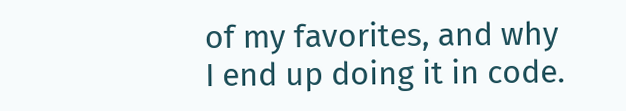of my favorites, and why I end up doing it in code.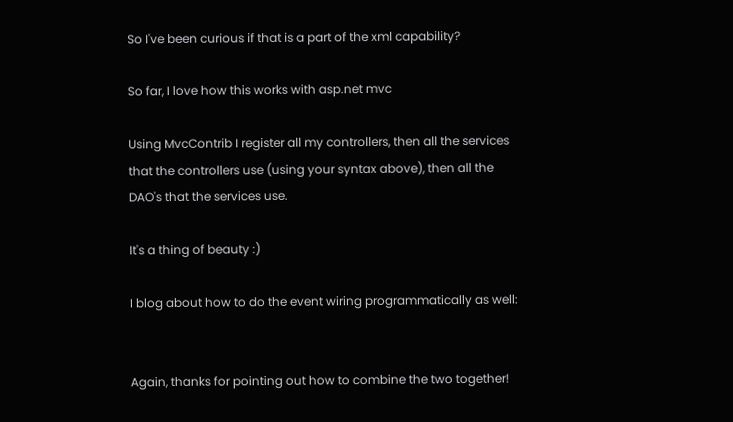So I've been curious if that is a part of the xml capability?

So far, I love how this works with asp.net mvc

Using MvcContrib I register all my controllers, then all the services that the controllers use (using your syntax above), then all the DAO's that the services use.

It's a thing of beauty :)

I blog about how to do the event wiring programmatically as well:


Again, thanks for pointing out how to combine the two together!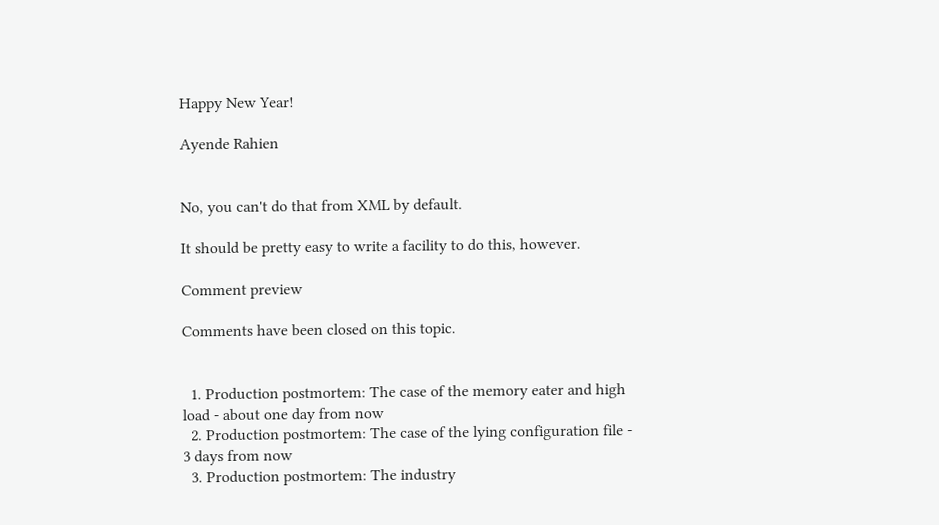Happy New Year!

Ayende Rahien


No, you can't do that from XML by default.

It should be pretty easy to write a facility to do this, however.

Comment preview

Comments have been closed on this topic.


  1. Production postmortem: The case of the memory eater and high load - about one day from now
  2. Production postmortem: The case of the lying configuration file - 3 days from now
  3. Production postmortem: The industry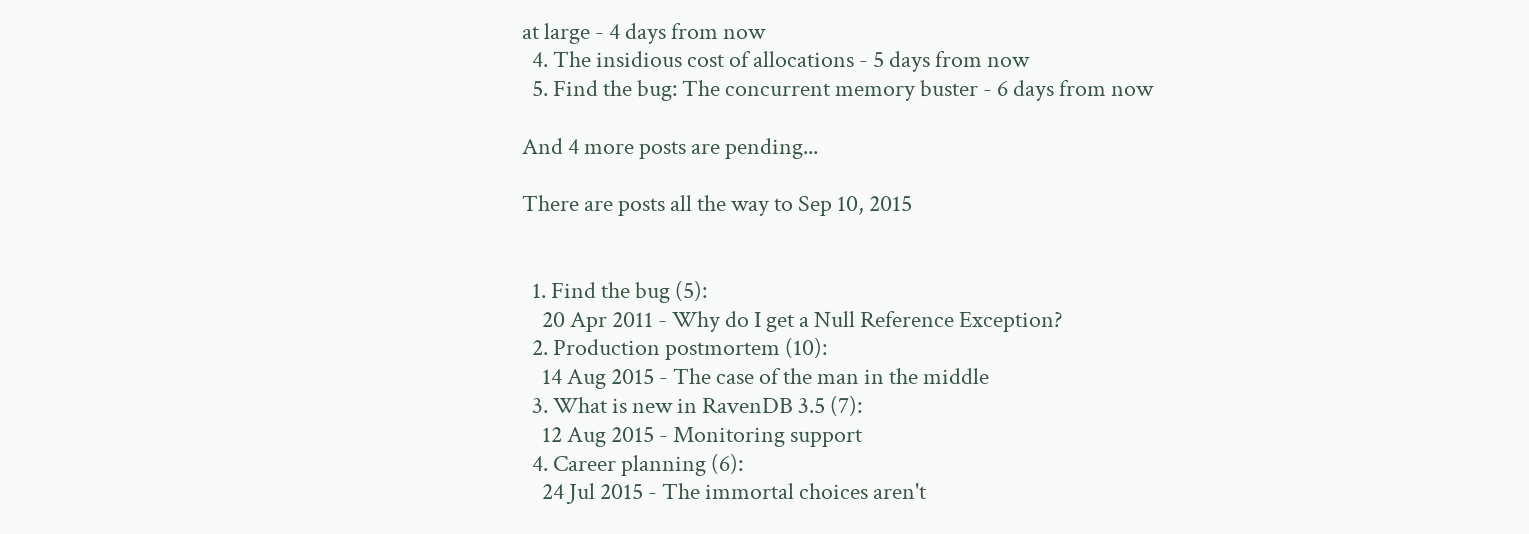at large - 4 days from now
  4. The insidious cost of allocations - 5 days from now
  5. Find the bug: The concurrent memory buster - 6 days from now

And 4 more posts are pending...

There are posts all the way to Sep 10, 2015


  1. Find the bug (5):
    20 Apr 2011 - Why do I get a Null Reference Exception?
  2. Production postmortem (10):
    14 Aug 2015 - The case of the man in the middle
  3. What is new in RavenDB 3.5 (7):
    12 Aug 2015 - Monitoring support
  4. Career planning (6):
    24 Jul 2015 - The immortal choices aren't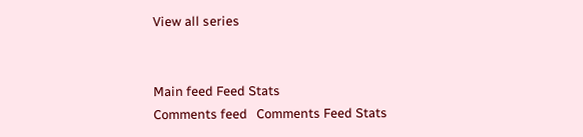View all series


Main feed Feed Stats
Comments feed   Comments Feed Stats